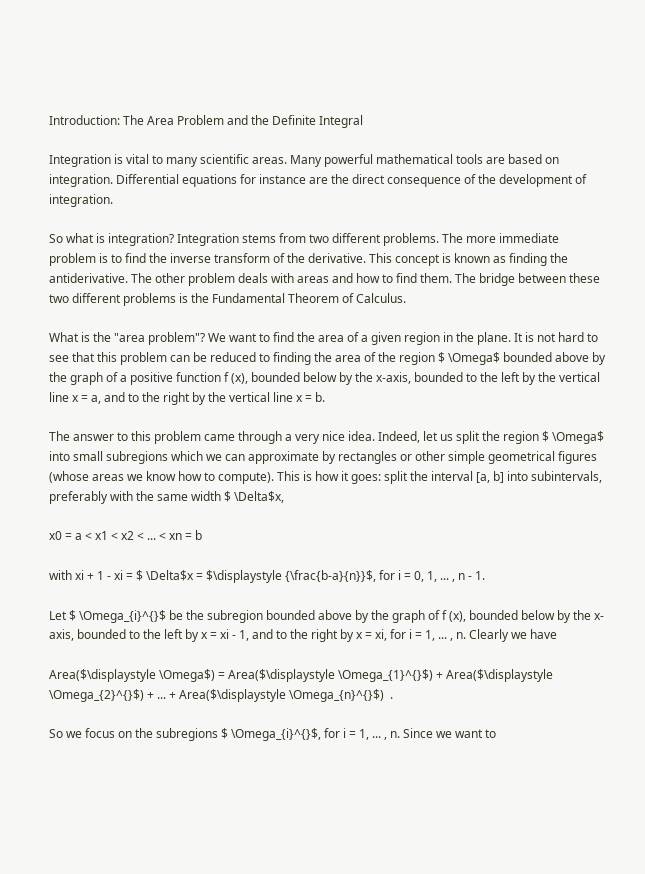Introduction: The Area Problem and the Definite Integral

Integration is vital to many scientific areas. Many powerful mathematical tools are based on integration. Differential equations for instance are the direct consequence of the development of integration.

So what is integration? Integration stems from two different problems. The more immediate problem is to find the inverse transform of the derivative. This concept is known as finding the antiderivative. The other problem deals with areas and how to find them. The bridge between these two different problems is the Fundamental Theorem of Calculus.

What is the "area problem"? We want to find the area of a given region in the plane. It is not hard to see that this problem can be reduced to finding the area of the region $ \Omega$ bounded above by the graph of a positive function f (x), bounded below by the x-axis, bounded to the left by the vertical line x = a, and to the right by the vertical line x = b.

The answer to this problem came through a very nice idea. Indeed, let us split the region $ \Omega$ into small subregions which we can approximate by rectangles or other simple geometrical figures (whose areas we know how to compute). This is how it goes: split the interval [a, b] into subintervals, preferably with the same width $ \Delta$x,

x0 = a < x1 < x2 < ... < xn = b

with xi + 1 - xi = $ \Delta$x = $\displaystyle {\frac{b-a}{n}}$, for i = 0, 1, ... , n - 1.

Let $ \Omega_{i}^{}$ be the subregion bounded above by the graph of f (x), bounded below by the x-axis, bounded to the left by x = xi - 1, and to the right by x = xi, for i = 1, ... , n. Clearly we have

Area($\displaystyle \Omega$) = Area($\displaystyle \Omega_{1}^{}$) + Area($\displaystyle \Omega_{2}^{}$) + ... + Area($\displaystyle \Omega_{n}^{}$)  .

So we focus on the subregions $ \Omega_{i}^{}$, for i = 1, ... , n. Since we want to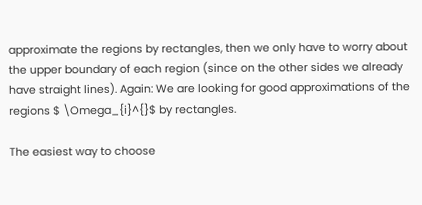approximate the regions by rectangles, then we only have to worry about the upper boundary of each region (since on the other sides we already have straight lines). Again: We are looking for good approximations of the regions $ \Omega_{i}^{}$ by rectangles.

The easiest way to choose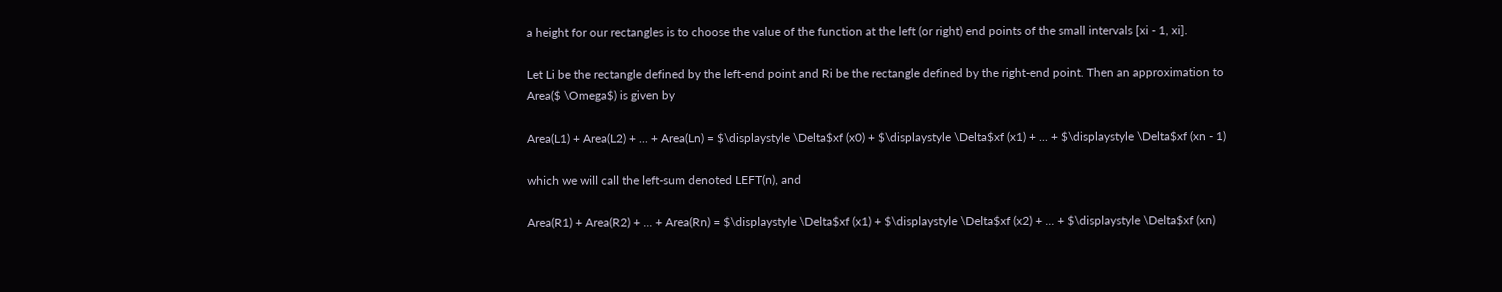a height for our rectangles is to choose the value of the function at the left (or right) end points of the small intervals [xi - 1, xi].

Let Li be the rectangle defined by the left-end point and Ri be the rectangle defined by the right-end point. Then an approximation to Area($ \Omega$) is given by

Area(L1) + Area(L2) + ... + Area(Ln) = $\displaystyle \Delta$xf (x0) + $\displaystyle \Delta$xf (x1) + ... + $\displaystyle \Delta$xf (xn - 1)

which we will call the left-sum denoted LEFT(n), and

Area(R1) + Area(R2) + ... + Area(Rn) = $\displaystyle \Delta$xf (x1) + $\displaystyle \Delta$xf (x2) + ... + $\displaystyle \Delta$xf (xn)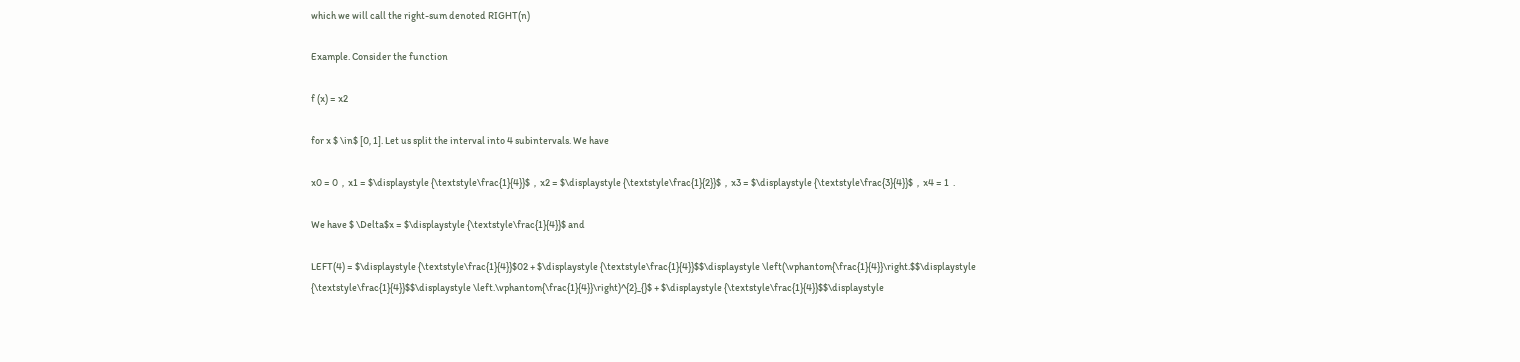which we will call the right-sum denoted RIGHT(n)

Example. Consider the function

f (x) = x2

for x $ \in$ [0, 1]. Let us split the interval into 4 subintervals. We have

x0 = 0  ,  x1 = $\displaystyle {\textstyle\frac{1}{4}}$  ,  x2 = $\displaystyle {\textstyle\frac{1}{2}}$  ,  x3 = $\displaystyle {\textstyle\frac{3}{4}}$  ,  x4 = 1  .

We have $ \Delta$x = $\displaystyle {\textstyle\frac{1}{4}}$ and

LEFT(4) = $\displaystyle {\textstyle\frac{1}{4}}$02 + $\displaystyle {\textstyle\frac{1}{4}}$$\displaystyle \left(\vphantom{\frac{1}{4}}\right.$$\displaystyle {\textstyle\frac{1}{4}}$$\displaystyle \left.\vphantom{\frac{1}{4}}\right)^{2}_{}$ + $\displaystyle {\textstyle\frac{1}{4}}$$\displaystyle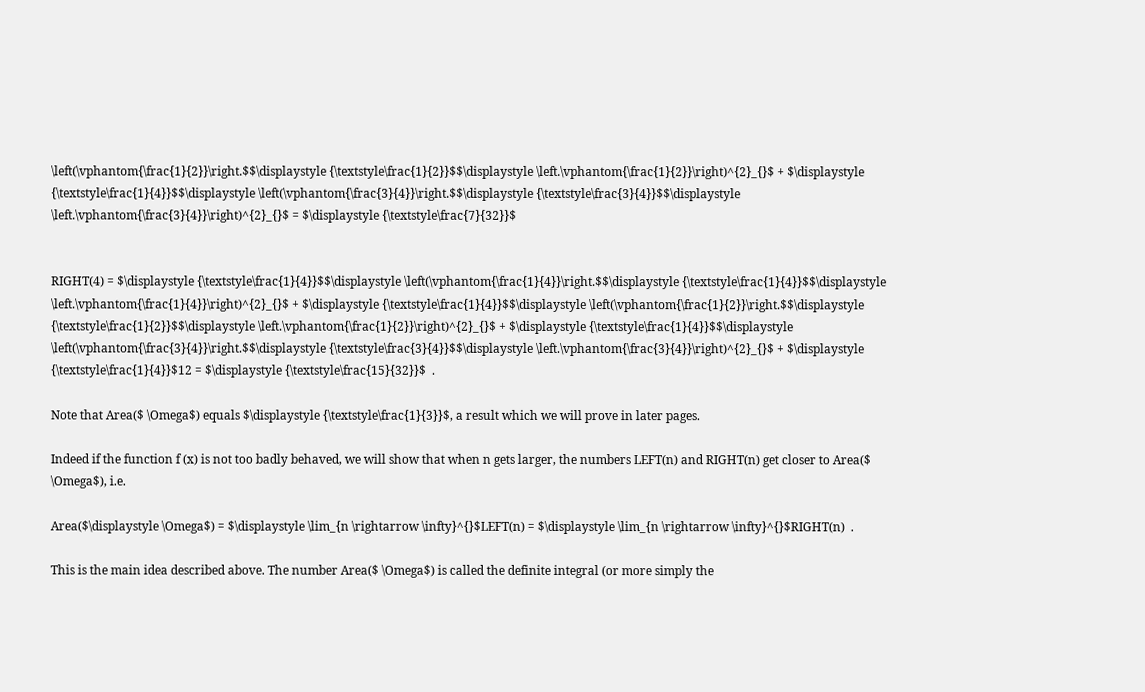\left(\vphantom{\frac{1}{2}}\right.$$\displaystyle {\textstyle\frac{1}{2}}$$\displaystyle \left.\vphantom{\frac{1}{2}}\right)^{2}_{}$ + $\displaystyle {\textstyle\frac{1}{4}}$$\displaystyle \left(\vphantom{\frac{3}{4}}\right.$$\displaystyle {\textstyle\frac{3}{4}}$$\displaystyle \left.\vphantom{\frac{3}{4}}\right)^{2}_{}$ = $\displaystyle {\textstyle\frac{7}{32}}$


RIGHT(4) = $\displaystyle {\textstyle\frac{1}{4}}$$\displaystyle \left(\vphantom{\frac{1}{4}}\right.$$\displaystyle {\textstyle\frac{1}{4}}$$\displaystyle \left.\vphantom{\frac{1}{4}}\right)^{2}_{}$ + $\displaystyle {\textstyle\frac{1}{4}}$$\displaystyle \left(\vphantom{\frac{1}{2}}\right.$$\displaystyle {\textstyle\frac{1}{2}}$$\displaystyle \left.\vphantom{\frac{1}{2}}\right)^{2}_{}$ + $\displaystyle {\textstyle\frac{1}{4}}$$\displaystyle \left(\vphantom{\frac{3}{4}}\right.$$\displaystyle {\textstyle\frac{3}{4}}$$\displaystyle \left.\vphantom{\frac{3}{4}}\right)^{2}_{}$ + $\displaystyle {\textstyle\frac{1}{4}}$12 = $\displaystyle {\textstyle\frac{15}{32}}$  .

Note that Area($ \Omega$) equals $\displaystyle {\textstyle\frac{1}{3}}$, a result which we will prove in later pages.

Indeed if the function f (x) is not too badly behaved, we will show that when n gets larger, the numbers LEFT(n) and RIGHT(n) get closer to Area($ \Omega$), i.e.

Area($\displaystyle \Omega$) = $\displaystyle \lim_{n \rightarrow \infty}^{}$LEFT(n) = $\displaystyle \lim_{n \rightarrow \infty}^{}$RIGHT(n)  .

This is the main idea described above. The number Area($ \Omega$) is called the definite integral (or more simply the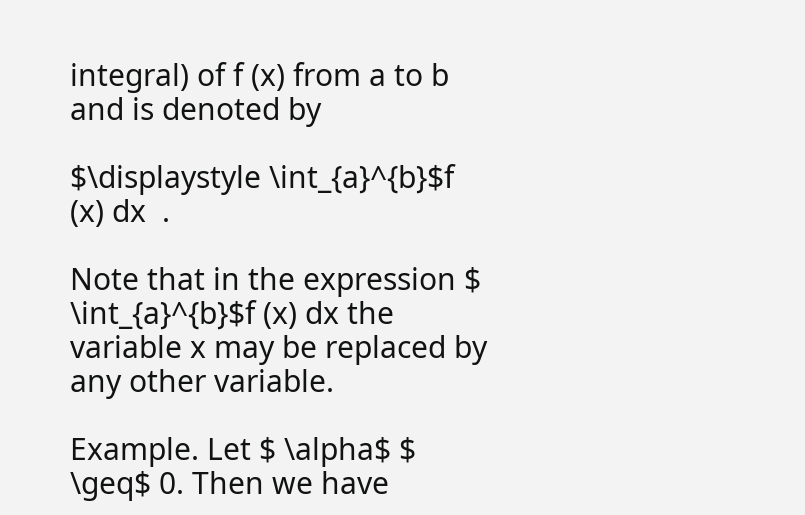integral) of f (x) from a to b and is denoted by

$\displaystyle \int_{a}^{b}$f (x) dx  .

Note that in the expression $ \int_{a}^{b}$f (x) dx the variable x may be replaced by any other variable.

Example. Let $ \alpha$ $ \geq$ 0. Then we have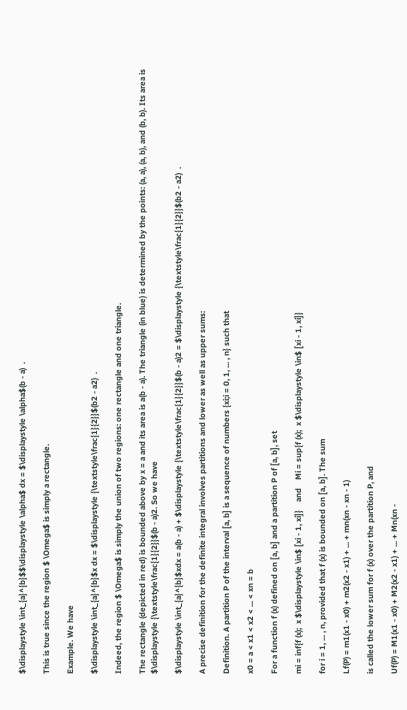$\displaystyle \int_{a}^{b}$$\displaystyle \alpha$ dx = $\displaystyle \alpha$(b - a)  .

This is true since the region $ \Omega$ is simply a rectangle.

Example. We have

$\displaystyle \int_{a}^{b}$x dx = $\displaystyle {\textstyle\frac{1}{2}}$(b2 - a2)  .

Indeed, the region $ \Omega$ is simply the union of two regions: one rectangle and one triangle.

The rectangle (depicted in red) is bounded above by x = a and its area is a(b - a). The triangle (in blue) is determined by the points: (a, a), (a, b), and (b, b). Its area is $\displaystyle {\textstyle\frac{1}{2}}$(b - a)2. So we have

$\displaystyle \int_{a}^{b}$xdx = a(b - a) + $\displaystyle {\textstyle\frac{1}{2}}$(b - a)2 = $\displaystyle {\textstyle\frac{1}{2}}$(b2 - a2)  .

A precise definition for the definite integral involves partitions and lower as well as upper sums:

Definition. A partition P of the interval [a, b] is a sequence of numbers {xi;i = 0, 1, ... , n} such that

x0 = a < x1 < x2 < ... < xn = b

For a function f (x) defined on [a, b] and a partition P of [a, b], set

mi = inf{f (x);  x $\displaystyle \in$ [xi - 1, xi]}    and    Mi = sup{f (x);  x $\displaystyle \in$ [xi - 1, xi]}

for i = 1, ... , n, provided that f (x) is bounded on [a, b]. The sum

Lf(P) = m1(x1 - x0) + m2(x2 - x1) + ... + mn(xn - xn - 1)

is called the lower sum for f (x) over the partition P, and

Uf(P) = M1(x1 - x0) + M2(x2 - x1) + ... + Mn(xn -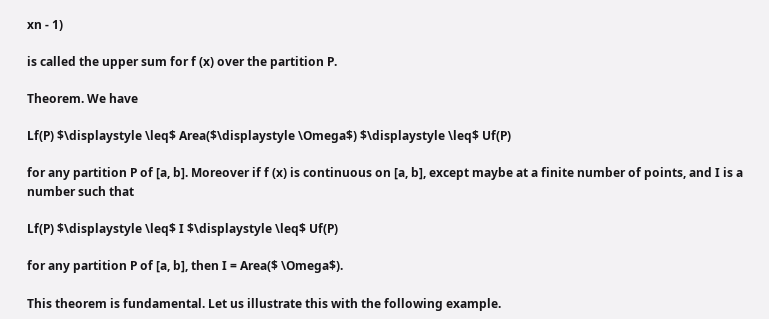xn - 1)

is called the upper sum for f (x) over the partition P.

Theorem. We have

Lf(P) $\displaystyle \leq$ Area($\displaystyle \Omega$) $\displaystyle \leq$ Uf(P)

for any partition P of [a, b]. Moreover if f (x) is continuous on [a, b], except maybe at a finite number of points, and I is a number such that

Lf(P) $\displaystyle \leq$ I $\displaystyle \leq$ Uf(P)

for any partition P of [a, b], then I = Area($ \Omega$).

This theorem is fundamental. Let us illustrate this with the following example.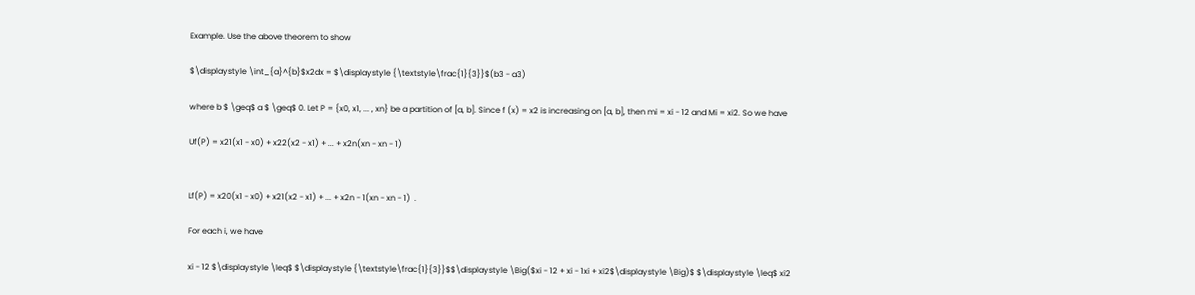Example. Use the above theorem to show

$\displaystyle \int_{a}^{b}$x2dx = $\displaystyle {\textstyle\frac{1}{3}}$(b3 - a3)

where b $ \geq$ a $ \geq$ 0. Let P = {x0, x1, ... , xn} be a partition of [a, b]. Since f (x) = x2 is increasing on [a, b], then mi = xi - 12 and Mi = xi2. So we have

Uf(P) = x21(x1 - x0) + x22(x2 - x1) + ... + x2n(xn - xn - 1)


Lf(P) = x20(x1 - x0) + x21(x2 - x1) + ... + x2n - 1(xn - xn - 1)  .

For each i, we have

xi - 12 $\displaystyle \leq$ $\displaystyle {\textstyle\frac{1}{3}}$$\displaystyle \Big($xi - 12 + xi - 1xi + xi2$\displaystyle \Big)$ $\displaystyle \leq$ xi2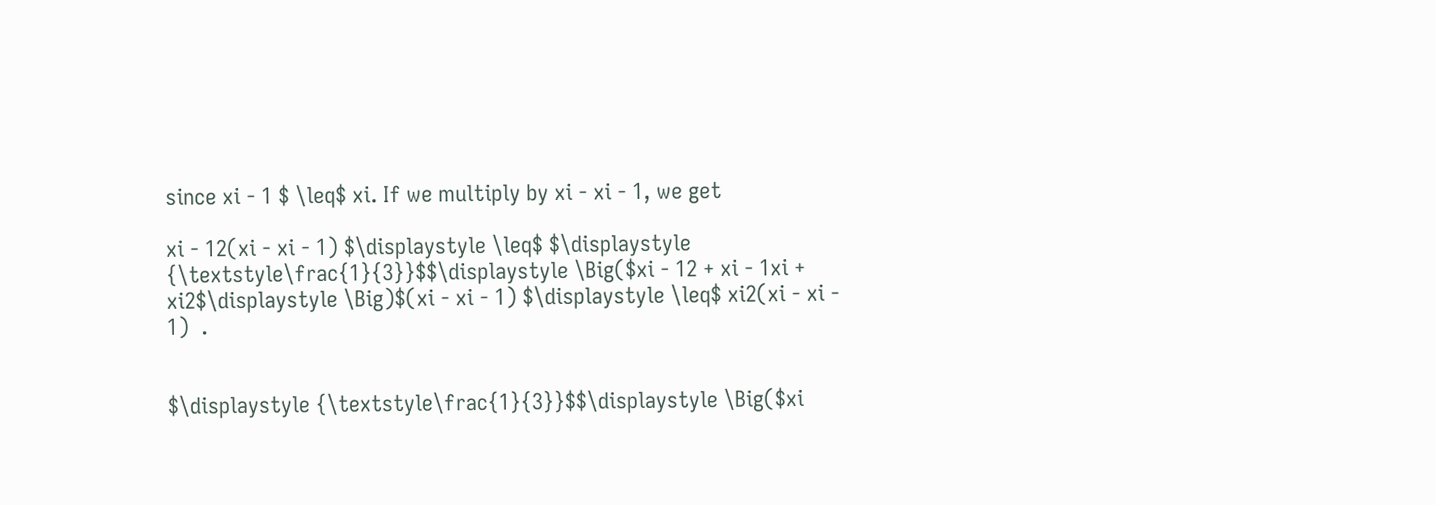since xi - 1 $ \leq$ xi. If we multiply by xi - xi - 1, we get

xi - 12(xi - xi - 1) $\displaystyle \leq$ $\displaystyle {\textstyle\frac{1}{3}}$$\displaystyle \Big($xi - 12 + xi - 1xi + xi2$\displaystyle \Big)$(xi - xi - 1) $\displaystyle \leq$ xi2(xi - xi - 1)  .


$\displaystyle {\textstyle\frac{1}{3}}$$\displaystyle \Big($xi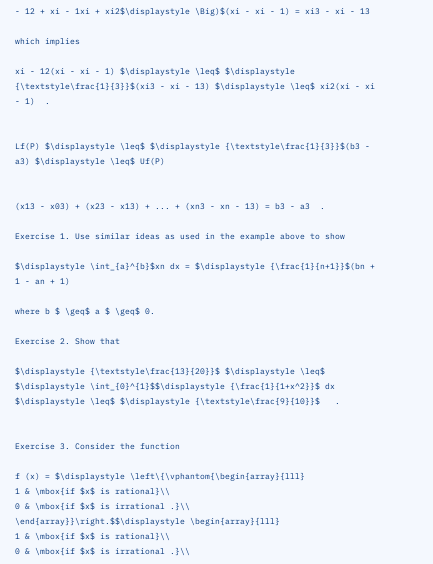- 12 + xi - 1xi + xi2$\displaystyle \Big)$(xi - xi - 1) = xi3 - xi - 13

which implies

xi - 12(xi - xi - 1) $\displaystyle \leq$ $\displaystyle {\textstyle\frac{1}{3}}$(xi3 - xi - 13) $\displaystyle \leq$ xi2(xi - xi - 1)  .


Lf(P) $\displaystyle \leq$ $\displaystyle {\textstyle\frac{1}{3}}$(b3 - a3) $\displaystyle \leq$ Uf(P)


(x13 - x03) + (x23 - x13) + ... + (xn3 - xn - 13) = b3 - a3  .

Exercise 1. Use similar ideas as used in the example above to show

$\displaystyle \int_{a}^{b}$xn dx = $\displaystyle {\frac{1}{n+1}}$(bn + 1 - an + 1)

where b $ \geq$ a $ \geq$ 0.

Exercise 2. Show that

$\displaystyle {\textstyle\frac{13}{20}}$ $\displaystyle \leq$ $\displaystyle \int_{0}^{1}$$\displaystyle {\frac{1}{1+x^2}}$ dx $\displaystyle \leq$ $\displaystyle {\textstyle\frac{9}{10}}$   .


Exercise 3. Consider the function

f (x) = $\displaystyle \left\{\vphantom{\begin{array}{lll}
1 & \mbox{if $x$ is rational}\\
0 & \mbox{if $x$ is irrational .}\\
\end{array}}\right.$$\displaystyle \begin{array}{lll}
1 & \mbox{if $x$ is rational}\\
0 & \mbox{if $x$ is irrational .}\\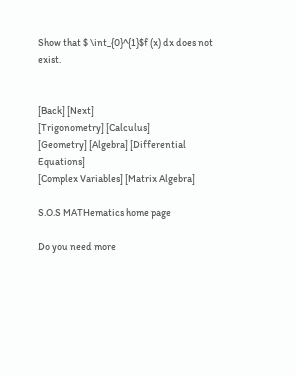Show that $ \int_{0}^{1}$f (x) dx does not exist.


[Back] [Next]
[Trigonometry] [Calculus]
[Geometry] [Algebra] [Differential Equations]
[Complex Variables] [Matrix Algebra]

S.O.S MATHematics home page

Do you need more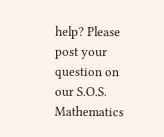help? Please post your question on our S.O.S. Mathematics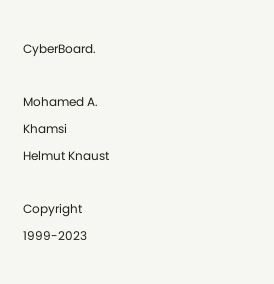CyberBoard.

Mohamed A. Khamsi
Helmut Knaust

Copyright 1999-2023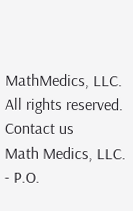MathMedics, LLC. All rights reserved.
Contact us
Math Medics, LLC. - P.O.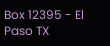Box 12395 - El Paso TX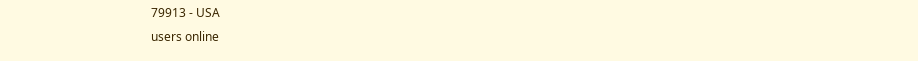79913 - USA
users online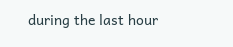during the last hour